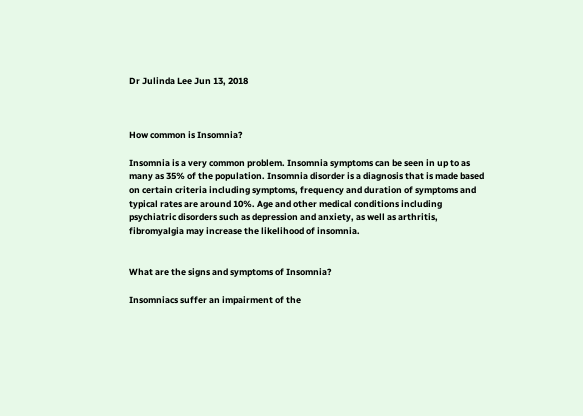Dr Julinda Lee Jun 13, 2018



How common is Insomnia?

Insomnia is a very common problem. Insomnia symptoms can be seen in up to as many as 35% of the population. Insomnia disorder is a diagnosis that is made based on certain criteria including symptoms, frequency and duration of symptoms and typical rates are around 10%. Age and other medical conditions including psychiatric disorders such as depression and anxiety, as well as arthritis, fibromyalgia may increase the likelihood of insomnia.


What are the signs and symptoms of Insomnia?

Insomniacs suffer an impairment of the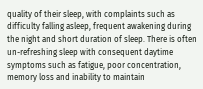quality of their sleep, with complaints such as difficulty falling asleep, frequent awakening during the night and short duration of sleep. There is often un-refreshing sleep with consequent daytime symptoms such as fatigue, poor concentration, memory loss and inability to maintain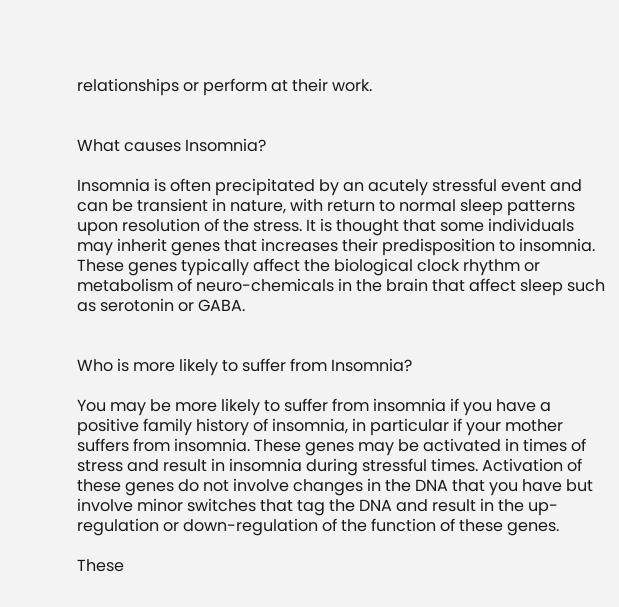relationships or perform at their work.


What causes Insomnia?

Insomnia is often precipitated by an acutely stressful event and can be transient in nature, with return to normal sleep patterns upon resolution of the stress. It is thought that some individuals may inherit genes that increases their predisposition to insomnia. These genes typically affect the biological clock rhythm or metabolism of neuro-chemicals in the brain that affect sleep such as serotonin or GABA.


Who is more likely to suffer from Insomnia?

You may be more likely to suffer from insomnia if you have a positive family history of insomnia, in particular if your mother suffers from insomnia. These genes may be activated in times of stress and result in insomnia during stressful times. Activation of these genes do not involve changes in the DNA that you have but involve minor switches that tag the DNA and result in the up-regulation or down-regulation of the function of these genes.

These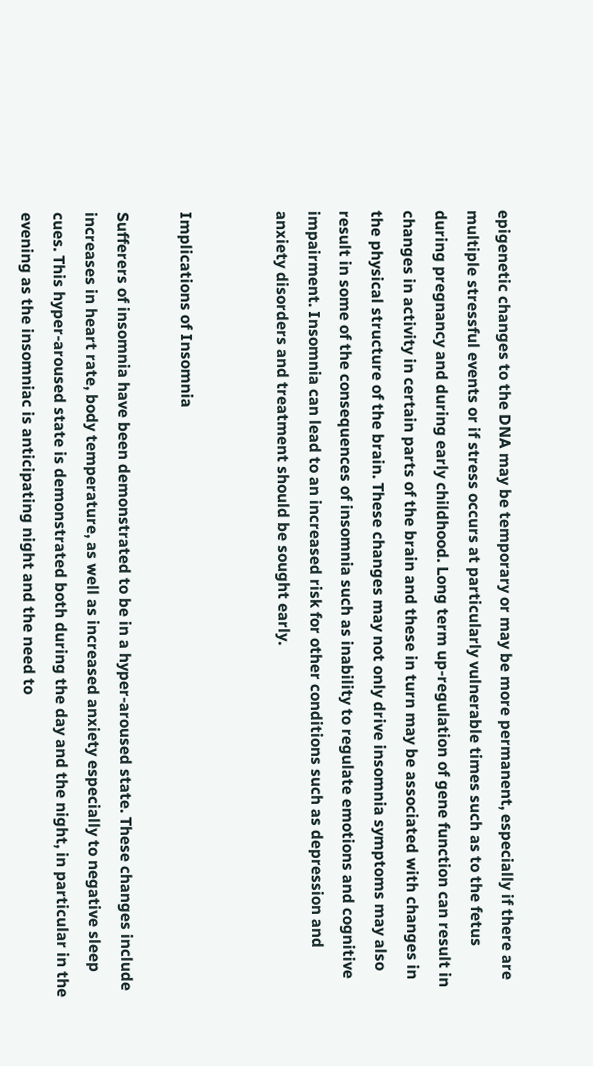epigenetic changes to the DNA may be temporary or may be more permanent, especially if there are multiple stressful events or if stress occurs at particularly vulnerable times such as to the fetus during pregnancy and during early childhood. Long term up-regulation of gene function can result in changes in activity in certain parts of the brain and these in turn may be associated with changes in the physical structure of the brain. These changes may not only drive insomnia symptoms may also result in some of the consequences of insomnia such as inability to regulate emotions and cognitive impairment. Insomnia can lead to an increased risk for other conditions such as depression and anxiety disorders and treatment should be sought early.


Implications of Insomnia

Sufferers of insomnia have been demonstrated to be in a hyper-aroused state. These changes include increases in heart rate, body temperature, as well as increased anxiety especially to negative sleep cues. This hyper-aroused state is demonstrated both during the day and the night, in particular in the evening as the insomniac is anticipating night and the need to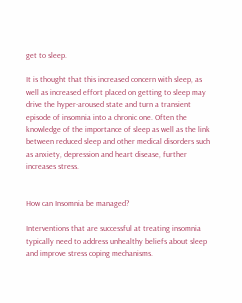get to sleep.

It is thought that this increased concern with sleep, as well as increased effort placed on getting to sleep may drive the hyper-aroused state and turn a transient episode of insomnia into a chronic one. Often the knowledge of the importance of sleep as well as the link between reduced sleep and other medical disorders such as anxiety, depression and heart disease, further increases stress.


How can Insomnia be managed?

Interventions that are successful at treating insomnia typically need to address unhealthy beliefs about sleep and improve stress coping mechanisms.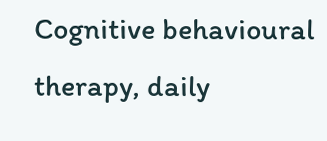Cognitive behavioural therapy, daily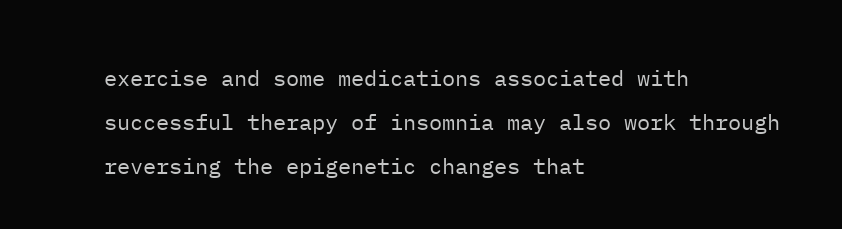exercise and some medications associated with successful therapy of insomnia may also work through reversing the epigenetic changes that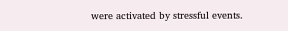were activated by stressful events.